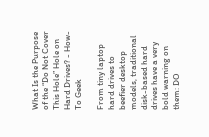What Is the Purpose of the “Do Not Cover This Hole” Hole on Hard Drives? - How-To Geek

From tiny laptop hard drives to beefier desktop models, traditional disk-based hard drives have a very bold warning on them: DO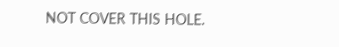NOT COVER THIS HOLE.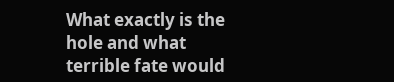What exactly is the hole and what terrible fate would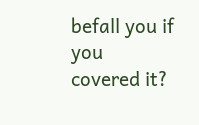befall you if you covered it?